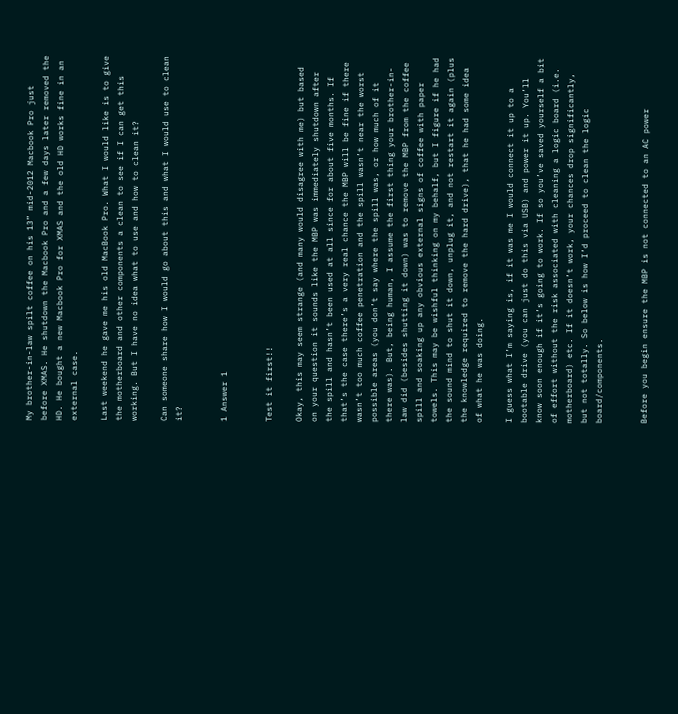My brother-in-law spilt coffee on his 13” mid-2012 Macbook Pro just before XMAS. He shutdown the Macbook Pro and a few days later removed the HD. He bought a new Macbook Pro for XMAS and the old HD works fine in an external case.

Last weekend he gave me his old MacBook Pro. What I would like is to give the motherboard and other components a clean to see if I can get this working. But I have no idea what to use and how to clean it?

Can someone share how I would go about this and what I would use to clean it?


1 Answer 1


Test it first!!

Okay, this may seem strange (and many would disagree with me) but based on your question it sounds like the MBP was immediately shutdown after the spill and hasn’t been used at all since for about five months. If that’s the case there’s a very real chance the MBP will be fine if there wasn’t too much coffee penetration and the spill wasn’t near the worst possible areas (you don’t say where the spill was, or how much of it there was). But, being human, I assume the first thing your brother-in-law did (besides shutting it down) was to remove the MBP from the coffee spill and soaking up any obvious external signs of coffee with paper towels. This may be wishful thinking on my behalf, but I figure if he had the sound mind to shut it down, unplug it, and not restart it again (plus the knowledge required to remove the hard drive), that he had some idea of what he was doing.

I guess what I’m saying is, if it was me I would connect it up to a bootable drive (you can just do this via USB) and power it up. You’ll know soon enough if it’s going to work. If so you’ve saved yourself a bit of effort without the risk associated with cleaning a logic board (i.e. motherboard) etc. If it doesn’t work, your chances drop significantly, but not totally. So below is how I’d proceed to clean the logic board/components.


Before you begin ensure the MBP is not connected to an AC power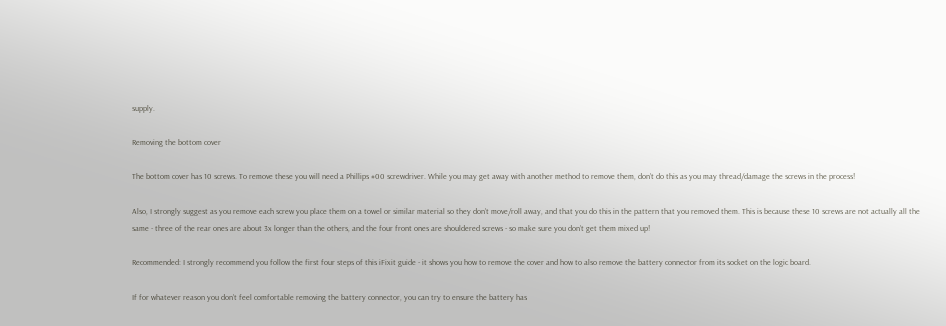supply.

Removing the bottom cover

The bottom cover has 10 screws. To remove these you will need a Phillips #00 screwdriver. While you may get away with another method to remove them, don’t do this as you may thread/damage the screws in the process!

Also, I strongly suggest as you remove each screw you place them on a towel or similar material so they don’t move/roll away, and that you do this in the pattern that you removed them. This is because these 10 screws are not actually all the same - three of the rear ones are about 3x longer than the others, and the four front ones are shouldered screws - so make sure you don’t get them mixed up!

Recommended: I strongly recommend you follow the first four steps of this iFixit guide - it shows you how to remove the cover and how to also remove the battery connector from its socket on the logic board.

If for whatever reason you don’t feel comfortable removing the battery connector, you can try to ensure the battery has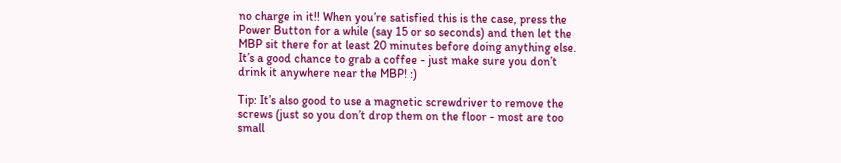no charge in it!! When you’re satisfied this is the case, press the Power Button for a while (say 15 or so seconds) and then let the MBP sit there for at least 20 minutes before doing anything else. It’s a good chance to grab a coffee - just make sure you don’t drink it anywhere near the MBP! :)

Tip: It’s also good to use a magnetic screwdriver to remove the screws (just so you don’t drop them on the floor - most are too small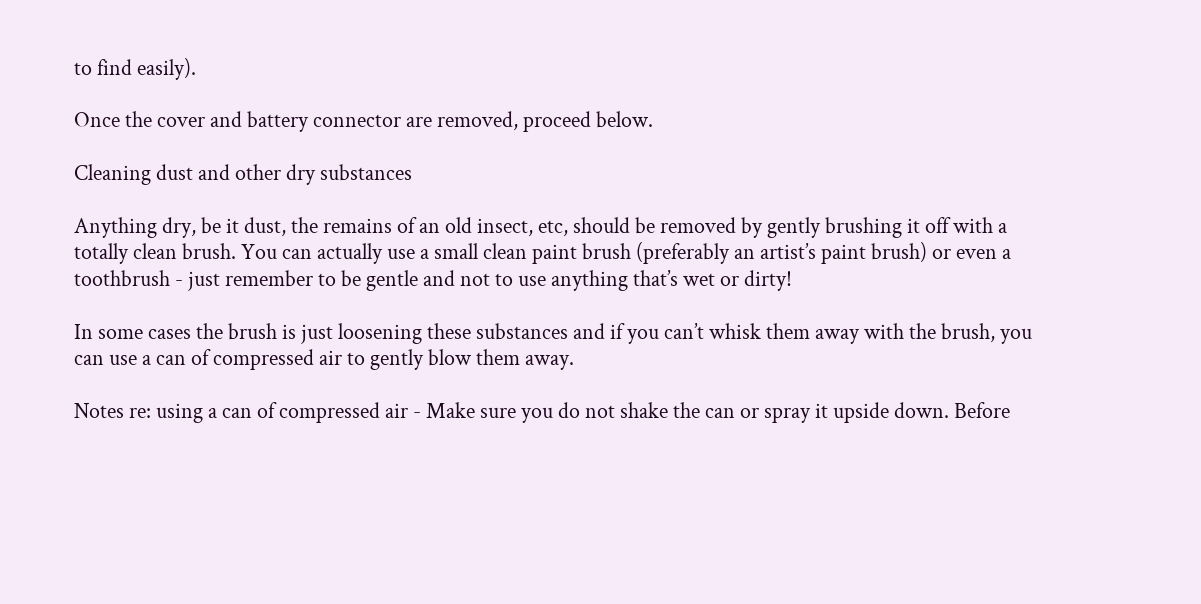to find easily).

Once the cover and battery connector are removed, proceed below.

Cleaning dust and other dry substances

Anything dry, be it dust, the remains of an old insect, etc, should be removed by gently brushing it off with a totally clean brush. You can actually use a small clean paint brush (preferably an artist’s paint brush) or even a toothbrush - just remember to be gentle and not to use anything that’s wet or dirty!

In some cases the brush is just loosening these substances and if you can’t whisk them away with the brush, you can use a can of compressed air to gently blow them away.

Notes re: using a can of compressed air - Make sure you do not shake the can or spray it upside down. Before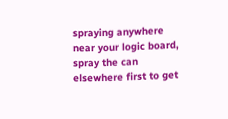spraying anywhere near your logic board, spray the can elsewhere first to get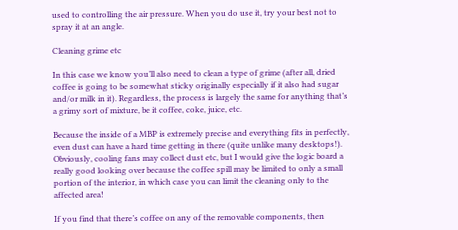used to controlling the air pressure. When you do use it, try your best not to spray it at an angle.

Cleaning grime etc

In this case we know you’ll also need to clean a type of grime (after all, dried coffee is going to be somewhat sticky originally especially if it also had sugar and/or milk in it). Regardless, the process is largely the same for anything that’s a grimy sort of mixture, be it coffee, coke, juice, etc.

Because the inside of a MBP is extremely precise and everything fits in perfectly, even dust can have a hard time getting in there (quite unlike many desktops!). Obviously, cooling fans may collect dust etc, but I would give the logic board a really good looking over because the coffee spill may be limited to only a small portion of the interior, in which case you can limit the cleaning only to the affected area!

If you find that there’s coffee on any of the removable components, then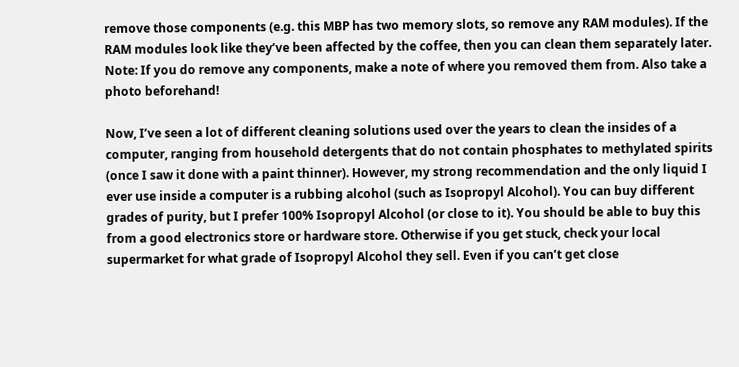remove those components (e.g. this MBP has two memory slots, so remove any RAM modules). If the RAM modules look like they’ve been affected by the coffee, then you can clean them separately later. Note: If you do remove any components, make a note of where you removed them from. Also take a photo beforehand!

Now, I’ve seen a lot of different cleaning solutions used over the years to clean the insides of a computer, ranging from household detergents that do not contain phosphates to methylated spirits (once I saw it done with a paint thinner). However, my strong recommendation and the only liquid I ever use inside a computer is a rubbing alcohol (such as Isopropyl Alcohol). You can buy different grades of purity, but I prefer 100% Isopropyl Alcohol (or close to it). You should be able to buy this from a good electronics store or hardware store. Otherwise if you get stuck, check your local supermarket for what grade of Isopropyl Alcohol they sell. Even if you can’t get close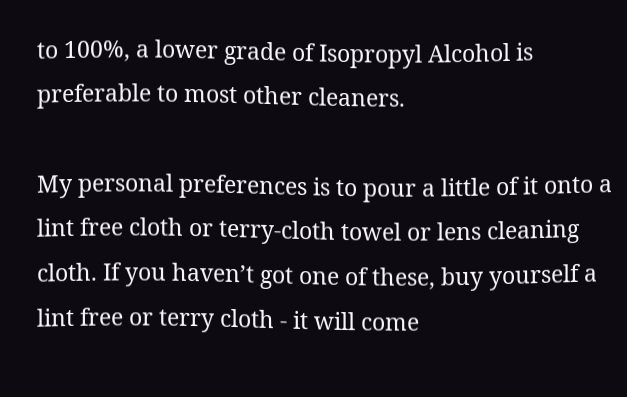to 100%, a lower grade of Isopropyl Alcohol is preferable to most other cleaners.

My personal preferences is to pour a little of it onto a lint free cloth or terry-cloth towel or lens cleaning cloth. If you haven’t got one of these, buy yourself a lint free or terry cloth - it will come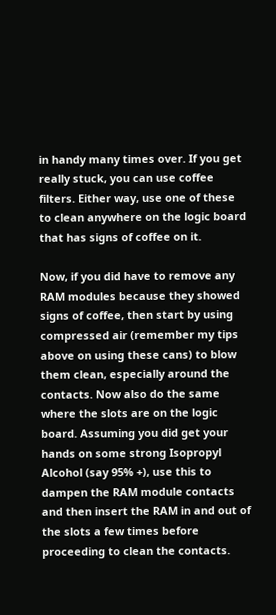in handy many times over. If you get really stuck, you can use coffee filters. Either way, use one of these to clean anywhere on the logic board that has signs of coffee on it.

Now, if you did have to remove any RAM modules because they showed signs of coffee, then start by using compressed air (remember my tips above on using these cans) to blow them clean, especially around the contacts. Now also do the same where the slots are on the logic board. Assuming you did get your hands on some strong Isopropyl Alcohol (say 95% +), use this to dampen the RAM module contacts and then insert the RAM in and out of the slots a few times before proceeding to clean the contacts.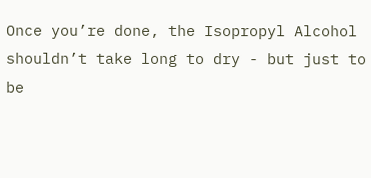Once you’re done, the Isopropyl Alcohol shouldn’t take long to dry - but just to be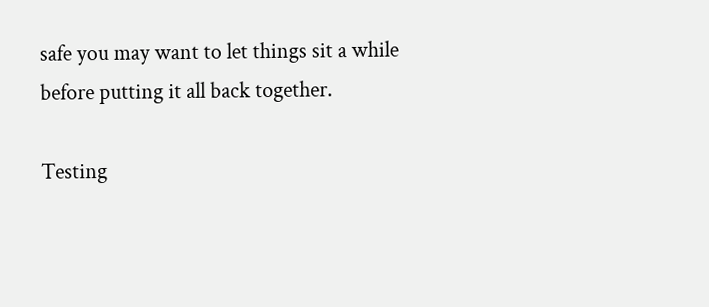safe you may want to let things sit a while before putting it all back together.

Testing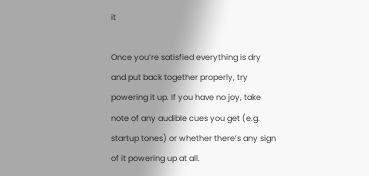it

Once you’re satisfied everything is dry and put back together properly, try powering it up. If you have no joy, take note of any audible cues you get (e.g. startup tones) or whether there’s any sign of it powering up at all.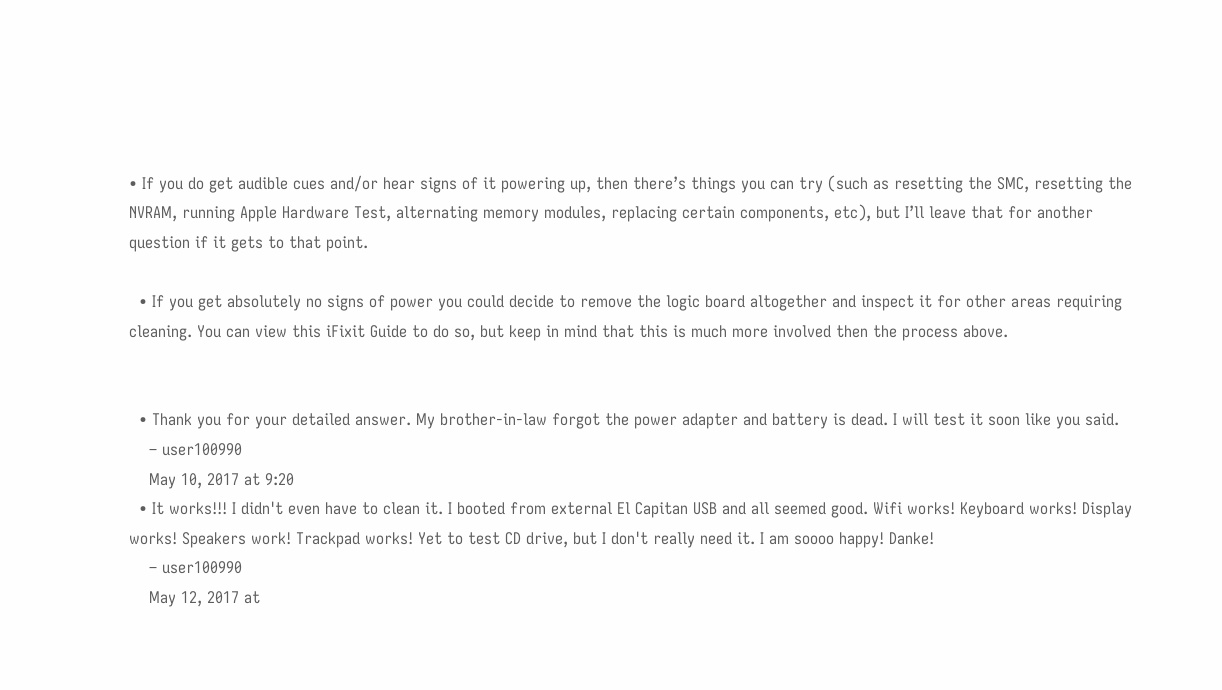• If you do get audible cues and/or hear signs of it powering up, then there’s things you can try (such as resetting the SMC, resetting the NVRAM, running Apple Hardware Test, alternating memory modules, replacing certain components, etc), but I’ll leave that for another question if it gets to that point.

  • If you get absolutely no signs of power you could decide to remove the logic board altogether and inspect it for other areas requiring cleaning. You can view this iFixit Guide to do so, but keep in mind that this is much more involved then the process above.


  • Thank you for your detailed answer. My brother-in-law forgot the power adapter and battery is dead. I will test it soon like you said.
    – user100990
    May 10, 2017 at 9:20
  • It works!!! I didn't even have to clean it. I booted from external El Capitan USB and all seemed good. Wifi works! Keyboard works! Display works! Speakers work! Trackpad works! Yet to test CD drive, but I don't really need it. I am soooo happy! Danke!
    – user100990
    May 12, 2017 at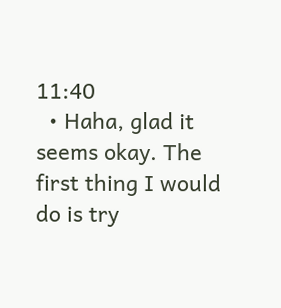11:40
  • Haha, glad it seems okay. The first thing I would do is try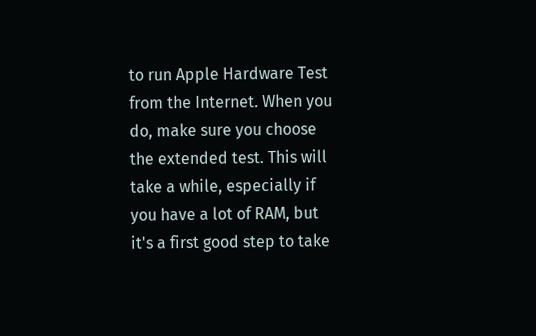to run Apple Hardware Test from the Internet. When you do, make sure you choose the extended test. This will take a while, especially if you have a lot of RAM, but it's a first good step to take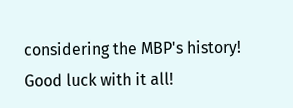considering the MBP's history! Good luck with it all!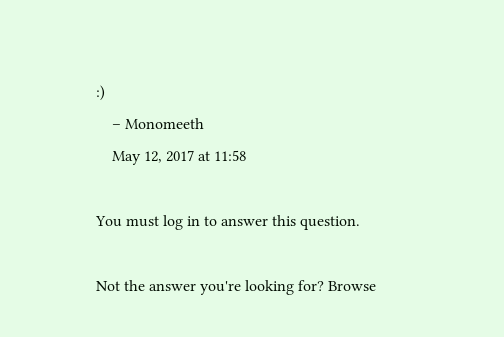:)
    – Monomeeth
    May 12, 2017 at 11:58

You must log in to answer this question.

Not the answer you're looking for? Browse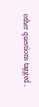other questions tagged .